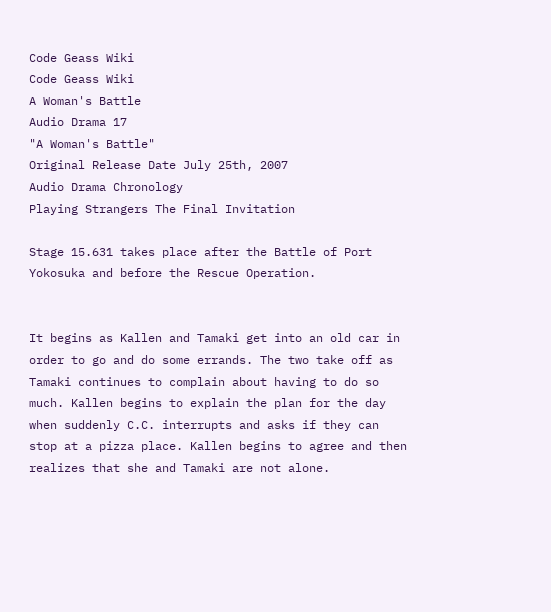Code Geass Wiki
Code Geass Wiki
A Woman's Battle
Audio Drama 17
"A Woman's Battle"
Original Release Date July 25th, 2007
Audio Drama Chronology
Playing Strangers The Final Invitation

Stage 15.631 takes place after the Battle of Port Yokosuka and before the Rescue Operation.


It begins as Kallen and Tamaki get into an old car in order to go and do some errands. The two take off as Tamaki continues to complain about having to do so much. Kallen begins to explain the plan for the day when suddenly C.C. interrupts and asks if they can stop at a pizza place. Kallen begins to agree and then realizes that she and Tamaki are not alone.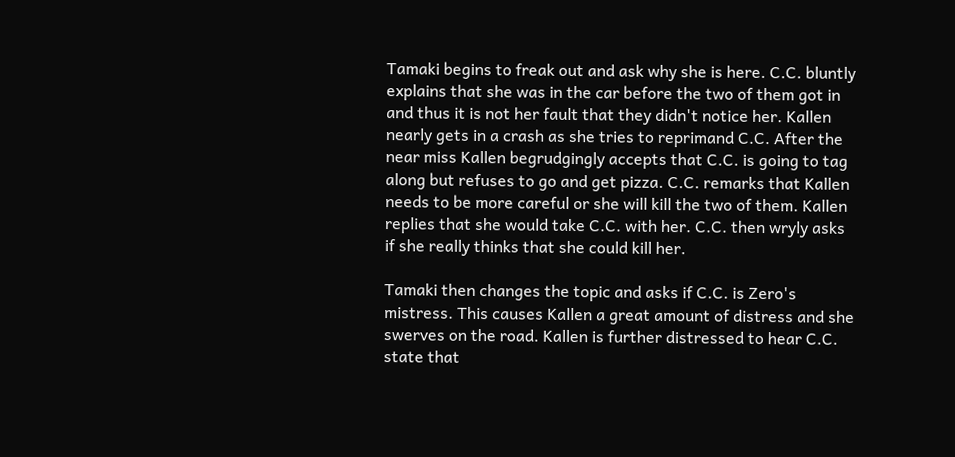Tamaki begins to freak out and ask why she is here. C.C. bluntly explains that she was in the car before the two of them got in and thus it is not her fault that they didn't notice her. Kallen nearly gets in a crash as she tries to reprimand C.C. After the near miss Kallen begrudgingly accepts that C.C. is going to tag along but refuses to go and get pizza. C.C. remarks that Kallen needs to be more careful or she will kill the two of them. Kallen replies that she would take C.C. with her. C.C. then wryly asks if she really thinks that she could kill her.

Tamaki then changes the topic and asks if C.C. is Zero's mistress. This causes Kallen a great amount of distress and she swerves on the road. Kallen is further distressed to hear C.C. state that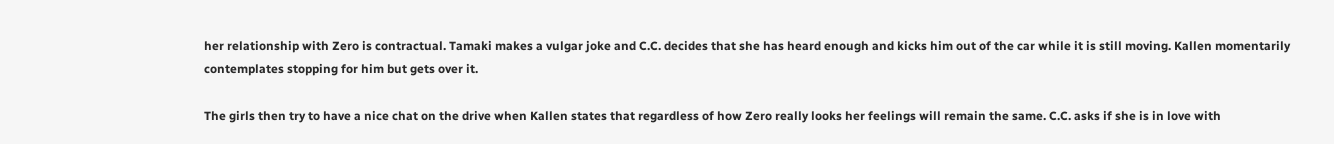her relationship with Zero is contractual. Tamaki makes a vulgar joke and C.C. decides that she has heard enough and kicks him out of the car while it is still moving. Kallen momentarily contemplates stopping for him but gets over it.

The girls then try to have a nice chat on the drive when Kallen states that regardless of how Zero really looks her feelings will remain the same. C.C. asks if she is in love with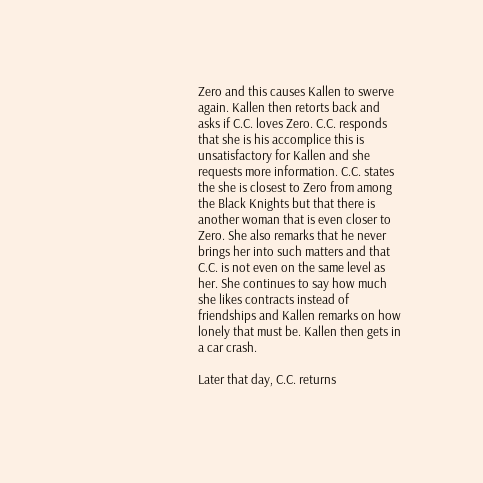Zero and this causes Kallen to swerve again. Kallen then retorts back and asks if C.C. loves Zero. C.C. responds that she is his accomplice this is unsatisfactory for Kallen and she requests more information. C.C. states the she is closest to Zero from among the Black Knights but that there is another woman that is even closer to Zero. She also remarks that he never brings her into such matters and that C.C. is not even on the same level as her. She continues to say how much she likes contracts instead of friendships and Kallen remarks on how lonely that must be. Kallen then gets in a car crash.

Later that day, C.C. returns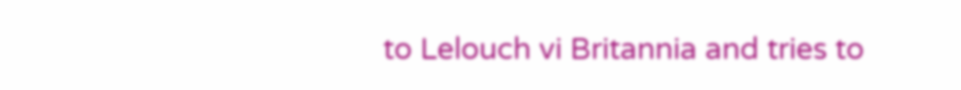to Lelouch vi Britannia and tries to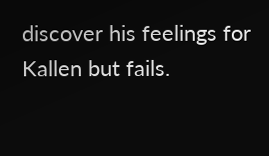discover his feelings for Kallen but fails.